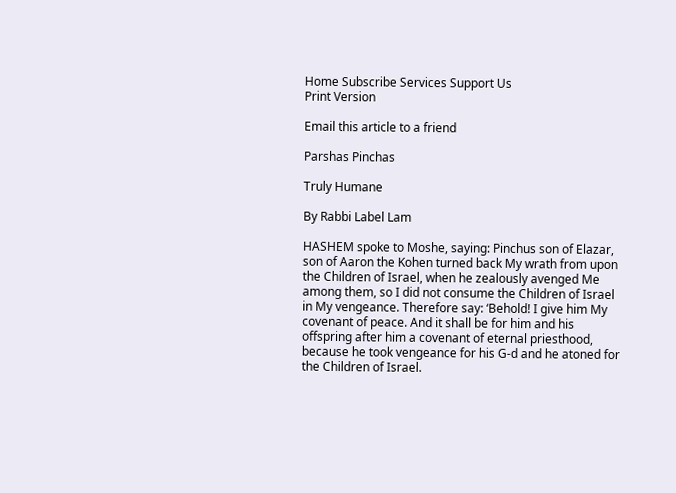Home Subscribe Services Support Us
Print Version

Email this article to a friend

Parshas Pinchas

Truly Humane

By Rabbi Label Lam

HASHEM spoke to Moshe, saying: Pinchus son of Elazar, son of Aaron the Kohen turned back My wrath from upon the Children of Israel, when he zealously avenged Me among them, so I did not consume the Children of Israel in My vengeance. Therefore say: ‘Behold! I give him My covenant of peace. And it shall be for him and his offspring after him a covenant of eternal priesthood, because he took vengeance for his G-d and he atoned for the Children of Israel.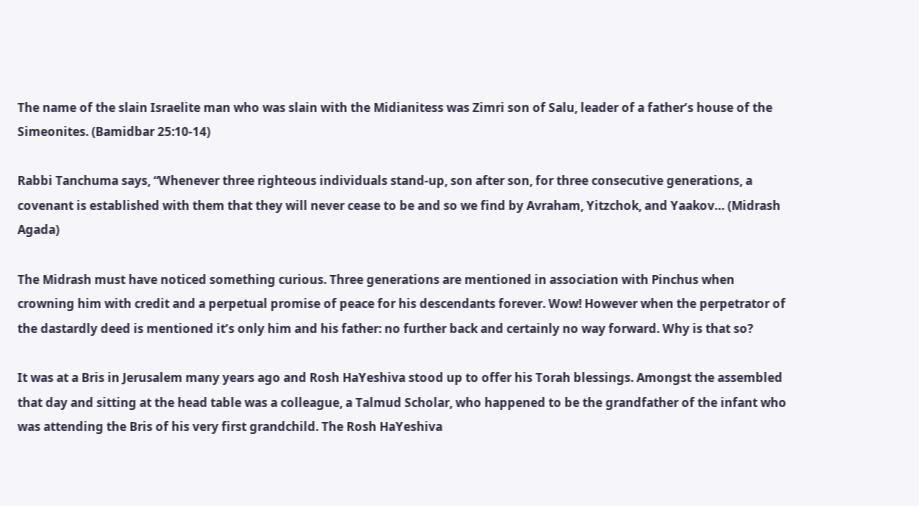The name of the slain Israelite man who was slain with the Midianitess was Zimri son of Salu, leader of a father’s house of the Simeonites. (Bamidbar 25:10-14)

Rabbi Tanchuma says, “Whenever three righteous individuals stand-up, son after son, for three consecutive generations, a covenant is established with them that they will never cease to be and so we find by Avraham, Yitzchok, and Yaakov… (Midrash Agada)

The Midrash must have noticed something curious. Three generations are mentioned in association with Pinchus when crowning him with credit and a perpetual promise of peace for his descendants forever. Wow! However when the perpetrator of the dastardly deed is mentioned it’s only him and his father: no further back and certainly no way forward. Why is that so?

It was at a Bris in Jerusalem many years ago and Rosh HaYeshiva stood up to offer his Torah blessings. Amongst the assembled that day and sitting at the head table was a colleague, a Talmud Scholar, who happened to be the grandfather of the infant who was attending the Bris of his very first grandchild. The Rosh HaYeshiva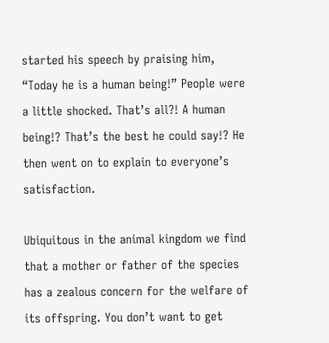started his speech by praising him, “Today he is a human being!” People were a little shocked. That’s all?! A human being!? That’s the best he could say!? He then went on to explain to everyone’s satisfaction.

Ubiquitous in the animal kingdom we find that a mother or father of the species has a zealous concern for the welfare of its offspring. You don’t want to get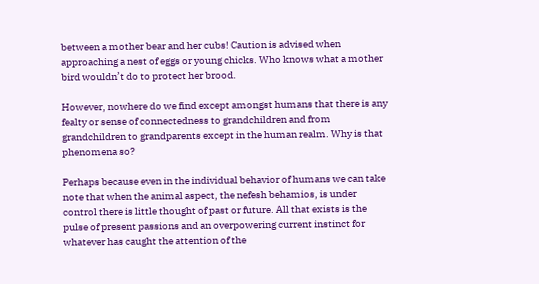between a mother bear and her cubs! Caution is advised when approaching a nest of eggs or young chicks. Who knows what a mother bird wouldn’t do to protect her brood.

However, nowhere do we find except amongst humans that there is any fealty or sense of connectedness to grandchildren and from grandchildren to grandparents except in the human realm. Why is that phenomena so?

Perhaps because even in the individual behavior of humans we can take note that when the animal aspect, the nefesh behamios, is under control there is little thought of past or future. All that exists is the pulse of present passions and an overpowering current instinct for whatever has caught the attention of the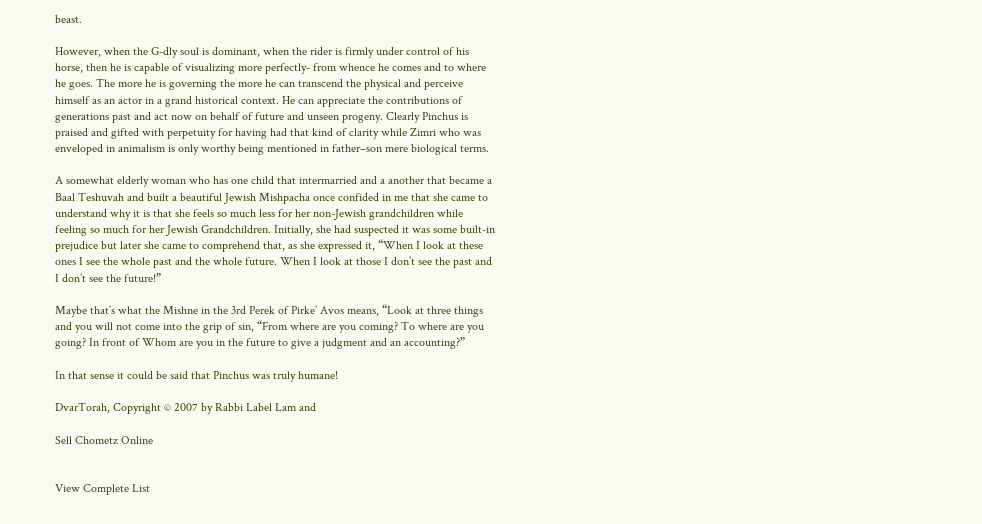beast.

However, when the G-dly soul is dominant, when the rider is firmly under control of his horse, then he is capable of visualizing more perfectly- from whence he comes and to where he goes. The more he is governing the more he can transcend the physical and perceive himself as an actor in a grand historical context. He can appreciate the contributions of generations past and act now on behalf of future and unseen progeny. Clearly Pinchus is praised and gifted with perpetuity for having had that kind of clarity while Zimri who was enveloped in animalism is only worthy being mentioned in father–son mere biological terms.

A somewhat elderly woman who has one child that intermarried and a another that became a Baal Teshuvah and built a beautiful Jewish Mishpacha once confided in me that she came to understand why it is that she feels so much less for her non-Jewish grandchildren while feeling so much for her Jewish Grandchildren. Initially, she had suspected it was some built-in prejudice but later she came to comprehend that, as she expressed it, “When I look at these ones I see the whole past and the whole future. When I look at those I don’t see the past and I don’t see the future!”

Maybe that’s what the Mishne in the 3rd Perek of Pirke’ Avos means, “Look at three things and you will not come into the grip of sin, “From where are you coming? To where are you going? In front of Whom are you in the future to give a judgment and an accounting?”

In that sense it could be said that Pinchus was truly humane!

DvarTorah, Copyright © 2007 by Rabbi Label Lam and

Sell Chometz Online


View Complete List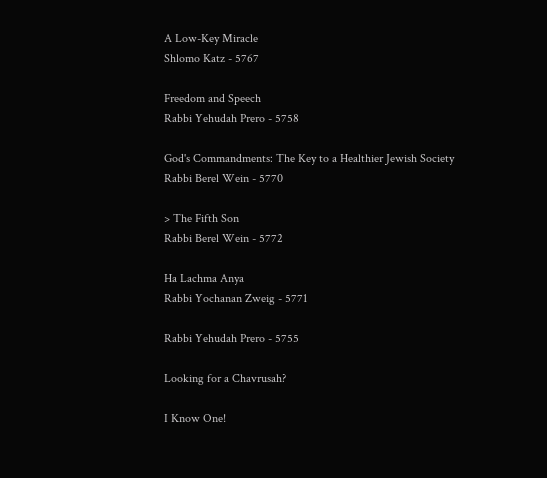A Low-Key Miracle
Shlomo Katz - 5767

Freedom and Speech
Rabbi Yehudah Prero - 5758

God's Commandments: The Key to a Healthier Jewish Society
Rabbi Berel Wein - 5770

> The Fifth Son
Rabbi Berel Wein - 5772

Ha Lachma Anya
Rabbi Yochanan Zweig - 5771

Rabbi Yehudah Prero - 5755

Looking for a Chavrusah?

I Know One!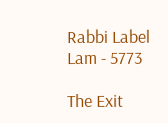Rabbi Label Lam - 5773

The Exit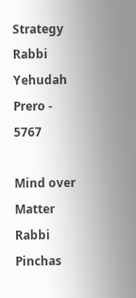Strategy
Rabbi Yehudah Prero - 5767

Mind over Matter
Rabbi Pinchas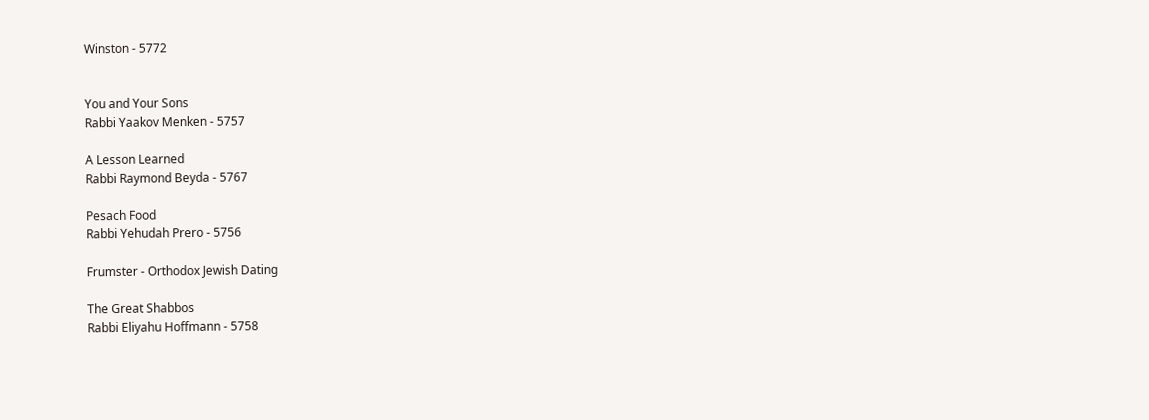Winston - 5772


You and Your Sons
Rabbi Yaakov Menken - 5757

A Lesson Learned
Rabbi Raymond Beyda - 5767

Pesach Food
Rabbi Yehudah Prero - 5756

Frumster - Orthodox Jewish Dating

The Great Shabbos
Rabbi Eliyahu Hoffmann - 5758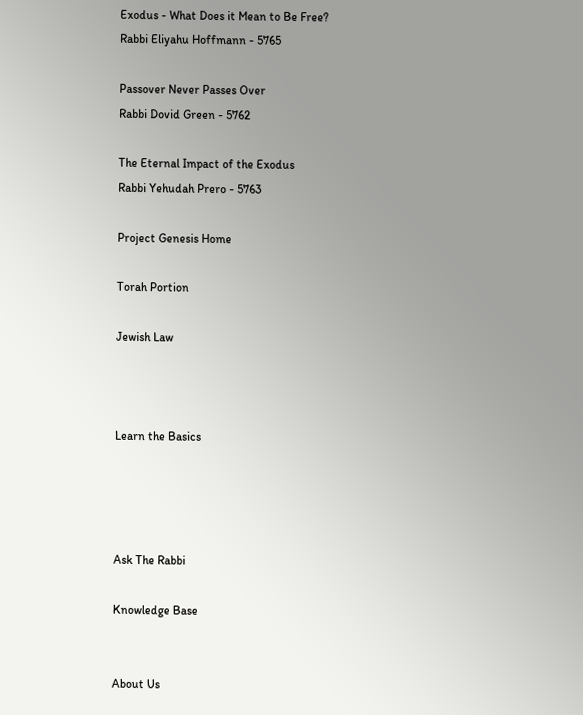Exodus - What Does it Mean to Be Free?
Rabbi Eliyahu Hoffmann - 5765

Passover Never Passes Over
Rabbi Dovid Green - 5762

The Eternal Impact of the Exodus
Rabbi Yehudah Prero - 5763

Project Genesis Home

Torah Portion

Jewish Law



Learn the Basics




Ask The Rabbi

Knowledge Base


About Us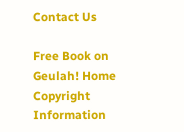Contact Us

Free Book on Geulah! Home Copyright Information